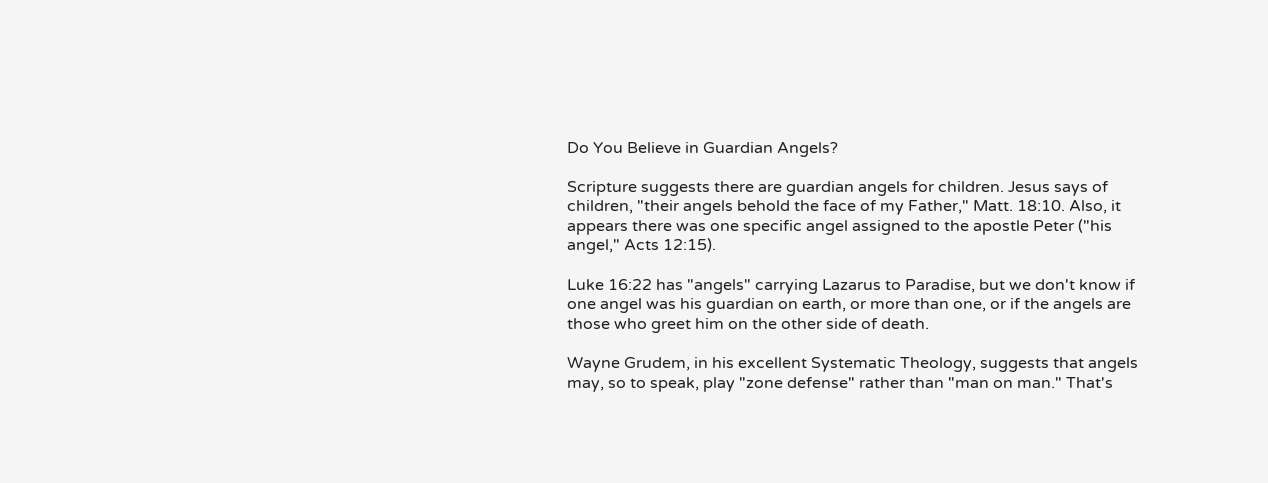Do You Believe in Guardian Angels?

Scripture suggests there are guardian angels for children. Jesus says of children, "their angels behold the face of my Father," Matt. 18:10. Also, it appears there was one specific angel assigned to the apostle Peter ("his angel," Acts 12:15).

Luke 16:22 has "angels" carrying Lazarus to Paradise, but we don't know if one angel was his guardian on earth, or more than one, or if the angels are those who greet him on the other side of death.

Wayne Grudem, in his excellent Systematic Theology, suggests that angels may, so to speak, play "zone defense" rather than "man on man." That's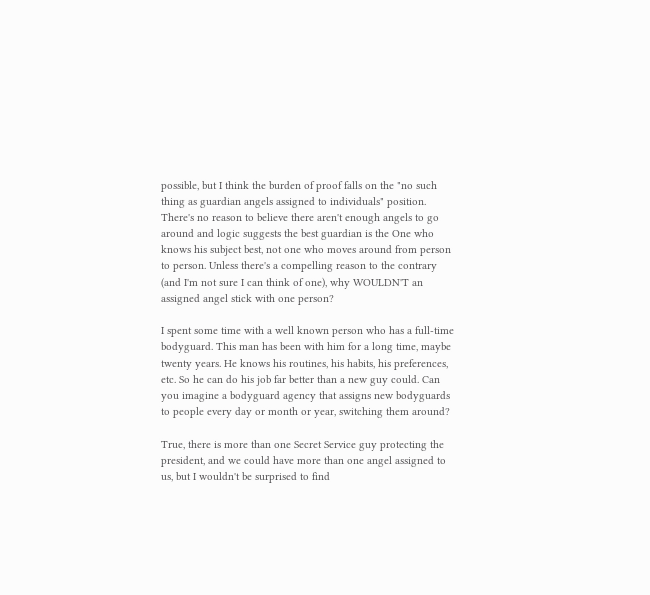possible, but I think the burden of proof falls on the "no such thing as guardian angels assigned to individuals" position. There's no reason to believe there aren't enough angels to go around and logic suggests the best guardian is the One who knows his subject best, not one who moves around from person to person. Unless there's a compelling reason to the contrary (and I'm not sure I can think of one), why WOULDN'T an assigned angel stick with one person?

I spent some time with a well known person who has a full-time bodyguard. This man has been with him for a long time, maybe twenty years. He knows his routines, his habits, his preferences, etc. So he can do his job far better than a new guy could. Can you imagine a bodyguard agency that assigns new bodyguards to people every day or month or year, switching them around?

True, there is more than one Secret Service guy protecting the president, and we could have more than one angel assigned to us, but I wouldn't be surprised to find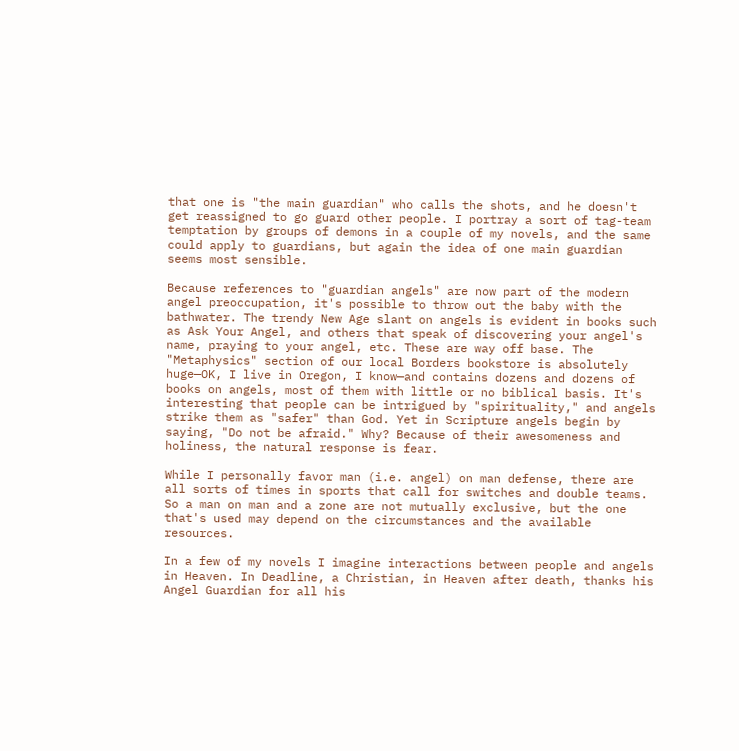that one is "the main guardian" who calls the shots, and he doesn't get reassigned to go guard other people. I portray a sort of tag-team temptation by groups of demons in a couple of my novels, and the same could apply to guardians, but again the idea of one main guardian seems most sensible.

Because references to "guardian angels" are now part of the modern angel preoccupation, it's possible to throw out the baby with the bathwater. The trendy New Age slant on angels is evident in books such as Ask Your Angel, and others that speak of discovering your angel's name, praying to your angel, etc. These are way off base. The "Metaphysics" section of our local Borders bookstore is absolutely huge—OK, I live in Oregon, I know—and contains dozens and dozens of books on angels, most of them with little or no biblical basis. It's interesting that people can be intrigued by "spirituality," and angels strike them as "safer" than God. Yet in Scripture angels begin by saying, "Do not be afraid." Why? Because of their awesomeness and holiness, the natural response is fear.

While I personally favor man (i.e. angel) on man defense, there are all sorts of times in sports that call for switches and double teams. So a man on man and a zone are not mutually exclusive, but the one that's used may depend on the circumstances and the available resources.

In a few of my novels I imagine interactions between people and angels in Heaven. In Deadline, a Christian, in Heaven after death, thanks his Angel Guardian for all his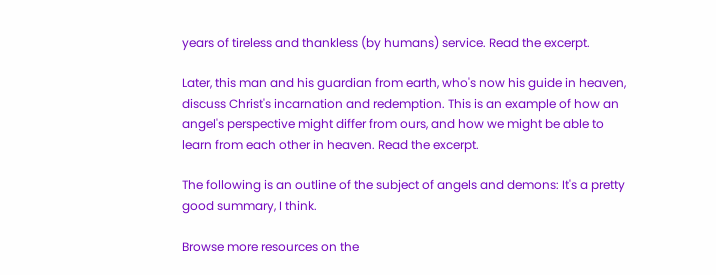years of tireless and thankless (by humans) service. Read the excerpt.

Later, this man and his guardian from earth, who's now his guide in heaven, discuss Christ's incarnation and redemption. This is an example of how an angel's perspective might differ from ours, and how we might be able to learn from each other in heaven. Read the excerpt.

The following is an outline of the subject of angels and demons: It's a pretty good summary, I think.

Browse more resources on the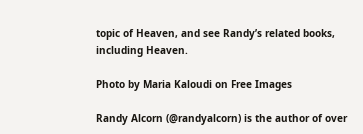topic of Heaven, and see Randy’s related books, including Heaven.

Photo by Maria Kaloudi on Free Images

Randy Alcorn (@randyalcorn) is the author of over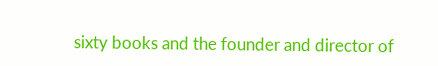sixty books and the founder and director of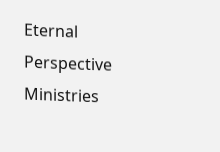Eternal Perspective Ministries